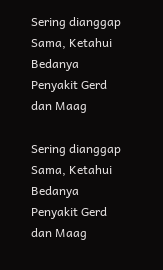Sering dianggap Sama, Ketahui Bedanya Penyakit Gerd dan Maag

Sering dianggap Sama, Ketahui Bedanya Penyakit Gerd dan Maag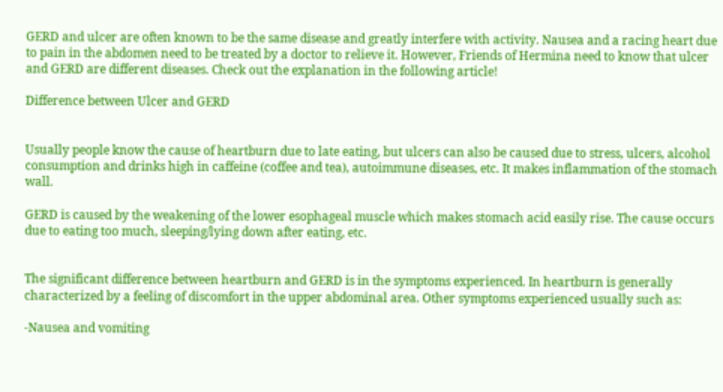GERD and ulcer are often known to be the same disease and greatly interfere with activity. Nausea and a racing heart due to pain in the abdomen need to be treated by a doctor to relieve it. However, Friends of Hermina need to know that ulcer and GERD are different diseases. Check out the explanation in the following article!

Difference between Ulcer and GERD


Usually people know the cause of heartburn due to late eating, but ulcers can also be caused due to stress, ulcers, alcohol consumption and drinks high in caffeine (coffee and tea), autoimmune diseases, etc. It makes inflammation of the stomach wall.

GERD is caused by the weakening of the lower esophageal muscle which makes stomach acid easily rise. The cause occurs due to eating too much, sleeping/lying down after eating, etc.


The significant difference between heartburn and GERD is in the symptoms experienced. In heartburn is generally characterized by a feeling of discomfort in the upper abdominal area. Other symptoms experienced usually such as:

-Nausea and vomiting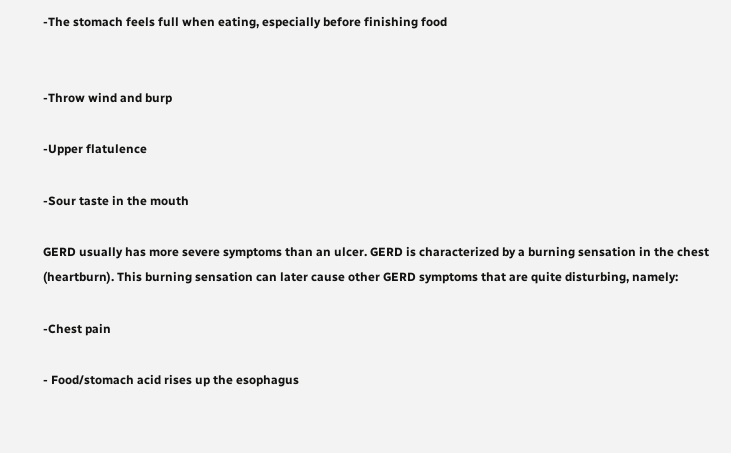-The stomach feels full when eating, especially before finishing food


-Throw wind and burp

-Upper flatulence

-Sour taste in the mouth

GERD usually has more severe symptoms than an ulcer. GERD is characterized by a burning sensation in the chest (heartburn). This burning sensation can later cause other GERD symptoms that are quite disturbing, namely:

-Chest pain

- Food/stomach acid rises up the esophagus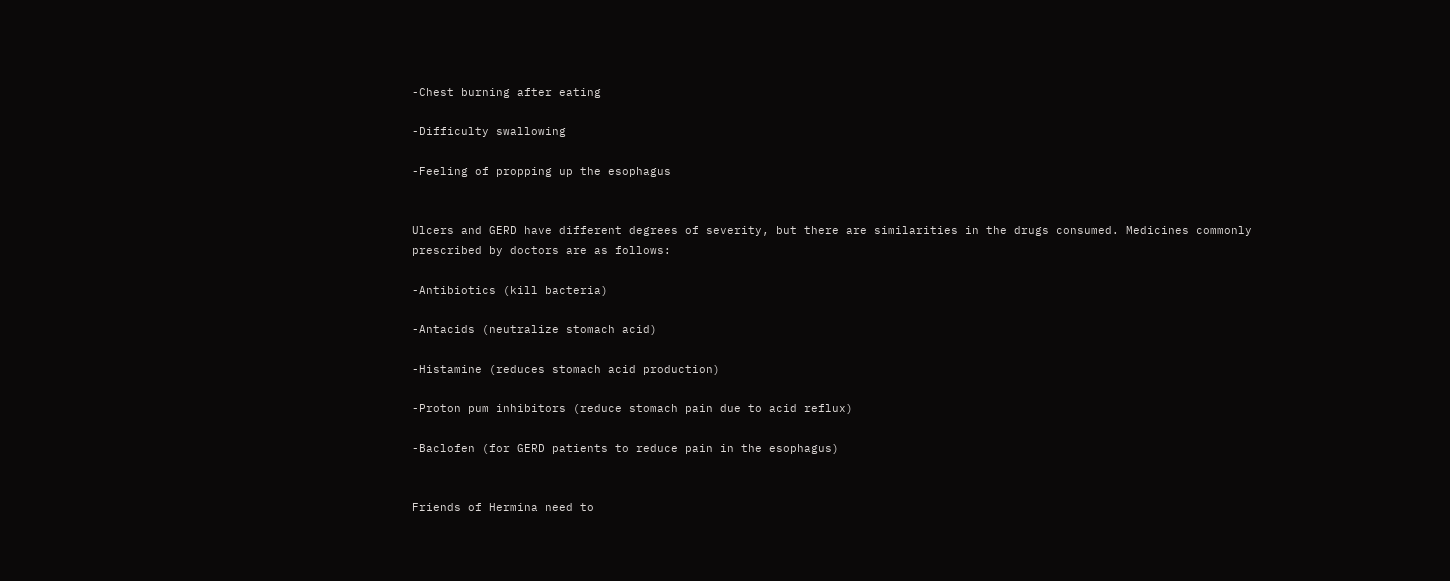-Chest burning after eating

-Difficulty swallowing

-Feeling of propping up the esophagus


Ulcers and GERD have different degrees of severity, but there are similarities in the drugs consumed. Medicines commonly prescribed by doctors are as follows:

-Antibiotics (kill bacteria)

-Antacids (neutralize stomach acid)

-Histamine (reduces stomach acid production)

-Proton pum inhibitors (reduce stomach pain due to acid reflux)

-Baclofen (for GERD patients to reduce pain in the esophagus)


Friends of Hermina need to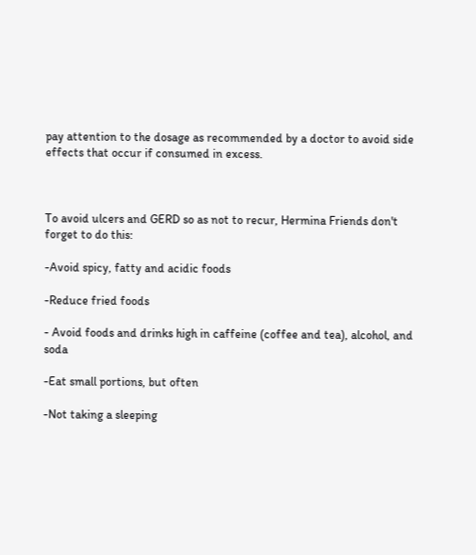pay attention to the dosage as recommended by a doctor to avoid side effects that occur if consumed in excess.



To avoid ulcers and GERD so as not to recur, Hermina Friends don't forget to do this:

-Avoid spicy, fatty and acidic foods

-Reduce fried foods

- Avoid foods and drinks high in caffeine (coffee and tea), alcohol, and soda

-Eat small portions, but often

-Not taking a sleeping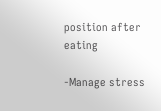position after eating

-Manage stress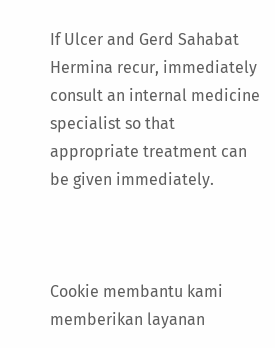If Ulcer and Gerd Sahabat Hermina recur, immediately consult an internal medicine specialist so that appropriate treatment can be given immediately.



Cookie membantu kami memberikan layanan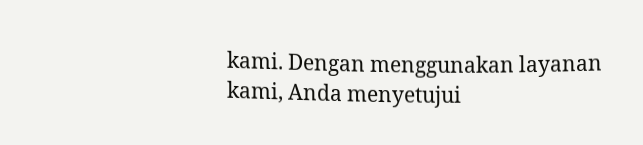kami. Dengan menggunakan layanan kami, Anda menyetujui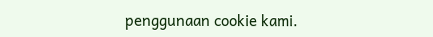penggunaan cookie kami.